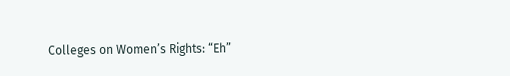Colleges on Women’s Rights: “Eh”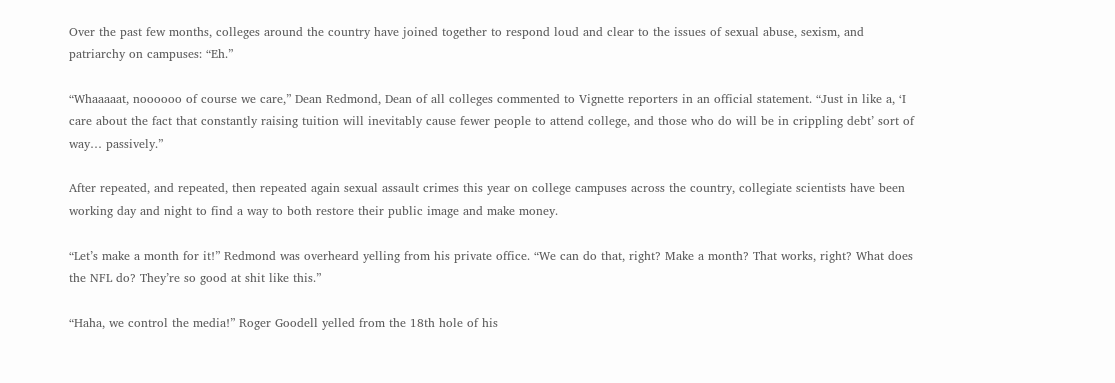Over the past few months, colleges around the country have joined together to respond loud and clear to the issues of sexual abuse, sexism, and patriarchy on campuses: “Eh.”

“Whaaaaat, noooooo of course we care,” Dean Redmond, Dean of all colleges commented to Vignette reporters in an official statement. “Just in like a, ‘I care about the fact that constantly raising tuition will inevitably cause fewer people to attend college, and those who do will be in crippling debt’ sort of way… passively.”

After repeated, and repeated, then repeated again sexual assault crimes this year on college campuses across the country, collegiate scientists have been working day and night to find a way to both restore their public image and make money.

“Let’s make a month for it!” Redmond was overheard yelling from his private office. “We can do that, right? Make a month? That works, right? What does the NFL do? They’re so good at shit like this.”

“Haha, we control the media!” Roger Goodell yelled from the 18th hole of his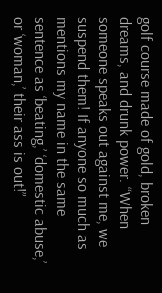golf course made of gold, broken dreams, and drunk power. “When someone speaks out against me, we suspend them! If anyone so much as mentions my name in the same sentence as ‘beating,’ ‘domestic abuse,’ or ‘woman,’ their ass is out!”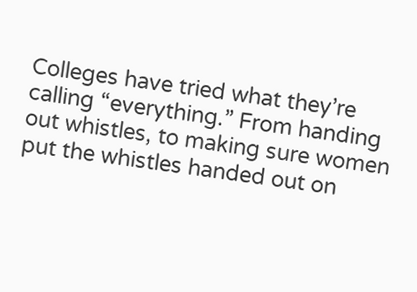Colleges have tried what they’re calling “everything.” From handing out whistles, to making sure women put the whistles handed out on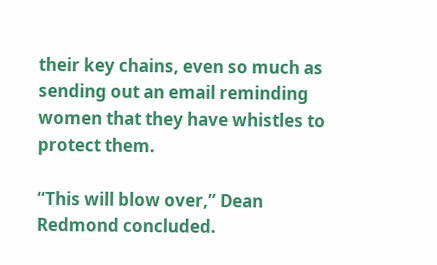their key chains, even so much as sending out an email reminding women that they have whistles to protect them.

“This will blow over,” Dean Redmond concluded.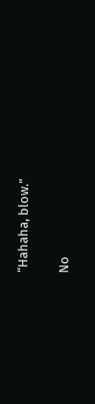“Hahaha, blow.”

No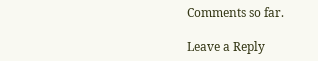Comments so far.

Leave a Reply